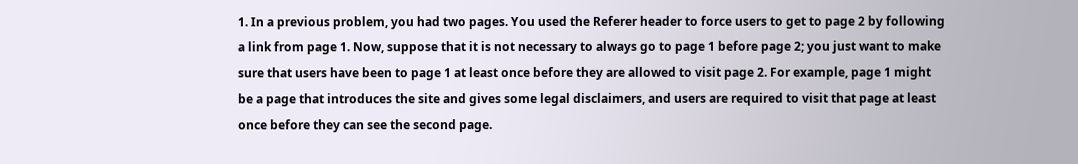1. In a previous problem, you had two pages. You used the Referer header to force users to get to page 2 by following a link from page 1. Now, suppose that it is not necessary to always go to page 1 before page 2; you just want to make sure that users have been to page 1 at least once before they are allowed to visit page 2. For example, page 1 might be a page that introduces the site and gives some legal disclaimers, and users are required to visit that page at least once before they can see the second page.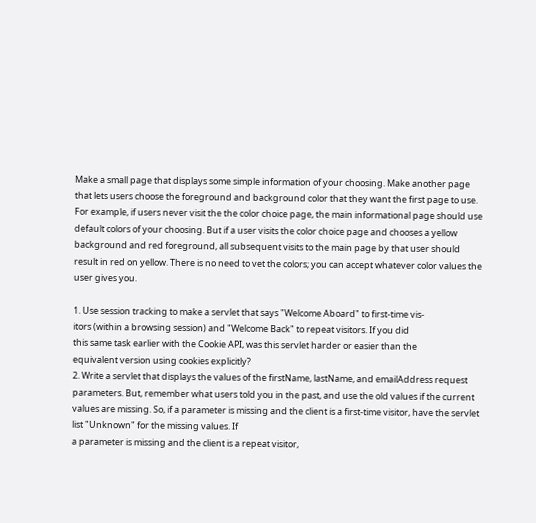Make a small page that displays some simple information of your choosing. Make another page that lets users choose the foreground and background color that they want the first page to use. For example, if users never visit the the color choice page, the main informational page should use default colors of your choosing. But if a user visits the color choice page and chooses a yellow background and red foreground, all subsequent visits to the main page by that user should result in red on yellow. There is no need to vet the colors; you can accept whatever color values the user gives you.

1. Use session tracking to make a servlet that says "Welcome Aboard" to first-time vis-
itors (within a browsing session) and "Welcome Back" to repeat visitors. If you did
this same task earlier with the Cookie API, was this servlet harder or easier than the
equivalent version using cookies explicitly?
2. Write a servlet that displays the values of the firstName, lastName, and emailAddress request parameters. But, remember what users told you in the past, and use the old values if the current values are missing. So, if a parameter is missing and the client is a first-time visitor, have the servlet list "Unknown" for the missing values. If
a parameter is missing and the client is a repeat visitor,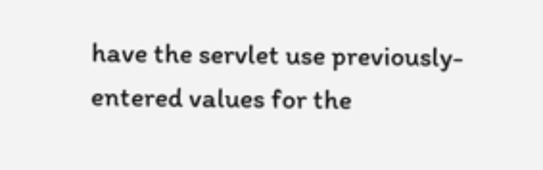have the servlet use previously- entered values for the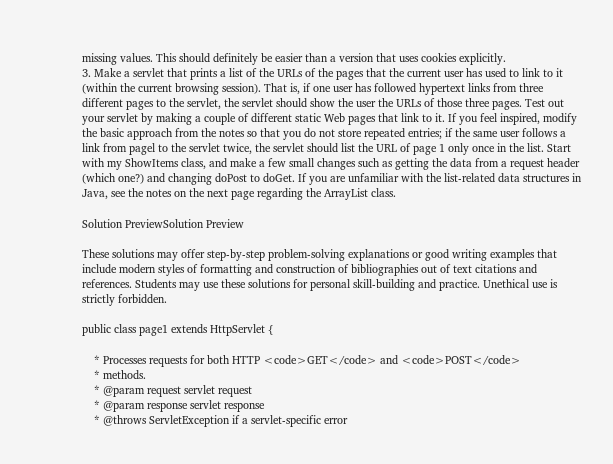missing values. This should definitely be easier than a version that uses cookies explicitly.
3. Make a servlet that prints a list of the URLs of the pages that the current user has used to link to it (within the current browsing session). That is, if one user has followed hypertext links from three different pages to the servlet, the servlet should show the user the URLs of those three pages. Test out your servlet by making a couple of different static Web pages that link to it. If you feel inspired, modify the basic approach from the notes so that you do not store repeated entries; if the same user follows a link from pagel to the servlet twice, the servlet should list the URL of page 1 only once in the list. Start with my ShowItems class, and make a few small changes such as getting the data from a request header (which one?) and changing doPost to doGet. If you are unfamiliar with the list-related data structures in Java, see the notes on the next page regarding the ArrayList class.

Solution PreviewSolution Preview

These solutions may offer step-by-step problem-solving explanations or good writing examples that include modern styles of formatting and construction of bibliographies out of text citations and references. Students may use these solutions for personal skill-building and practice. Unethical use is strictly forbidden.

public class page1 extends HttpServlet {

    * Processes requests for both HTTP <code>GET</code> and <code>POST</code>
    * methods.
    * @param request servlet request
    * @param response servlet response
    * @throws ServletException if a servlet-specific error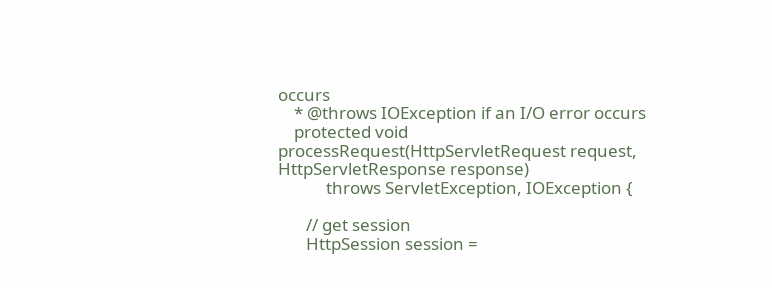occurs
    * @throws IOException if an I/O error occurs
    protected void processRequest(HttpServletRequest request, HttpServletResponse response)
            throws ServletException, IOException {

       // get session
       HttpSession session =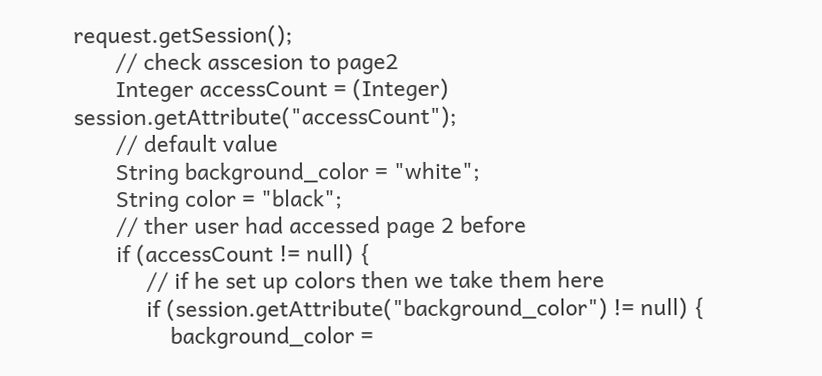request.getSession();
       // check asscesion to page2
       Integer accessCount = (Integer) session.getAttribute("accessCount");
       // default value
       String background_color = "white";
       String color = "black";
       // ther user had accessed page 2 before
       if (accessCount != null) {
            // if he set up colors then we take them here
            if (session.getAttribute("background_color") != null) {
                background_color =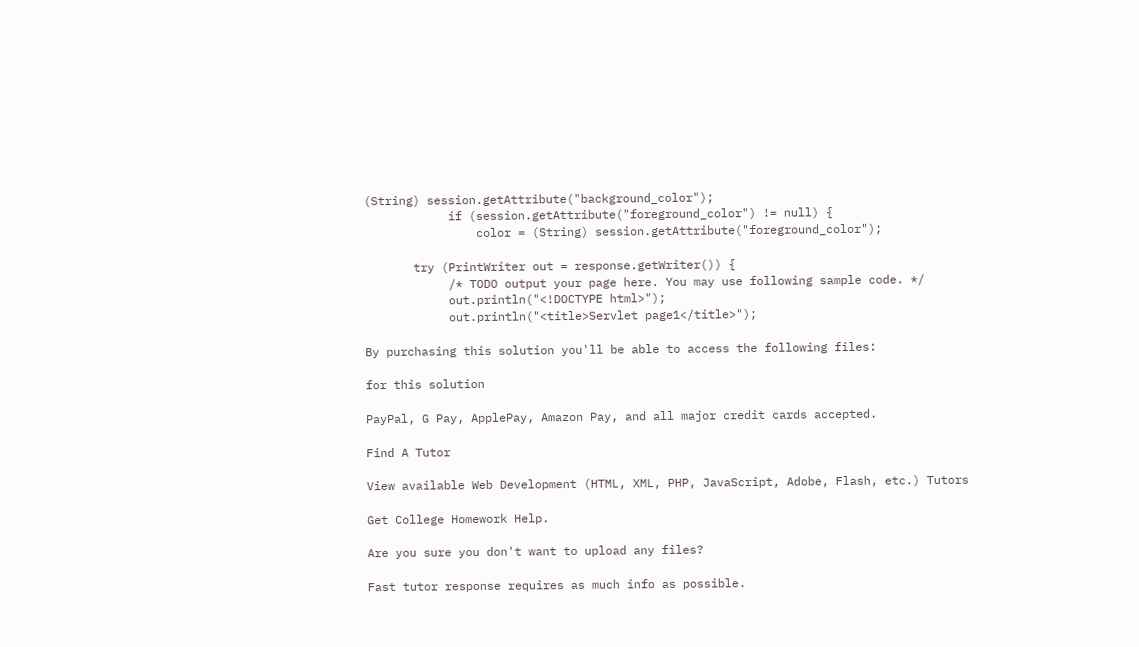(String) session.getAttribute("background_color");
            if (session.getAttribute("foreground_color") != null) {
                color = (String) session.getAttribute("foreground_color");

       try (PrintWriter out = response.getWriter()) {
            /* TODO output your page here. You may use following sample code. */
            out.println("<!DOCTYPE html>");
            out.println("<title>Servlet page1</title>");

By purchasing this solution you'll be able to access the following files:

for this solution

PayPal, G Pay, ApplePay, Amazon Pay, and all major credit cards accepted.

Find A Tutor

View available Web Development (HTML, XML, PHP, JavaScript, Adobe, Flash, etc.) Tutors

Get College Homework Help.

Are you sure you don't want to upload any files?

Fast tutor response requires as much info as possible.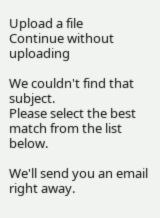Upload a file
Continue without uploading

We couldn't find that subject.
Please select the best match from the list below.

We'll send you an email right away.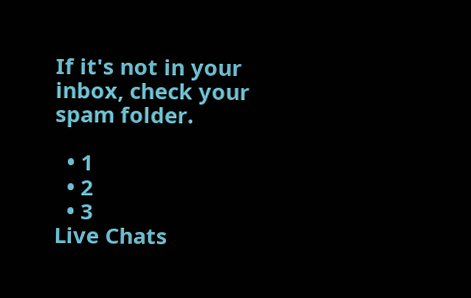If it's not in your inbox, check your spam folder.

  • 1
  • 2
  • 3
Live Chats